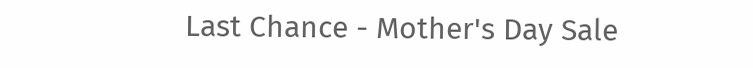Last Chance - Mother's Day Sale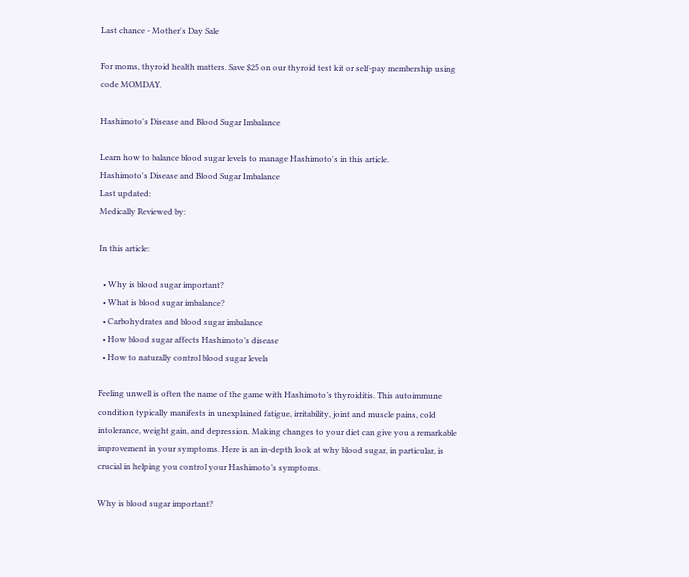Last chance - Mother's Day Sale

For moms, thyroid health matters. Save $25 on our thyroid test kit or self-pay membership using code MOMDAY.

Hashimoto's Disease and Blood Sugar Imbalance

Learn how to balance blood sugar levels to manage Hashimoto's in this article.
Hashimoto's Disease and Blood Sugar Imbalance
Last updated:
Medically Reviewed by:

In this article:

  • Why is blood sugar important?
  • What is blood sugar imbalance?
  • Carbohydrates and blood sugar imbalance
  • How blood sugar affects Hashimoto’s disease
  • How to naturally control blood sugar levels

Feeling unwell is often the name of the game with Hashimoto’s thyroiditis. This autoimmune condition typically manifests in unexplained fatigue, irritability, joint and muscle pains, cold intolerance, weight gain, and depression. Making changes to your diet can give you a remarkable improvement in your symptoms. Here is an in-depth look at why blood sugar, in particular, is crucial in helping you control your Hashimoto’s symptoms.

Why is blood sugar important?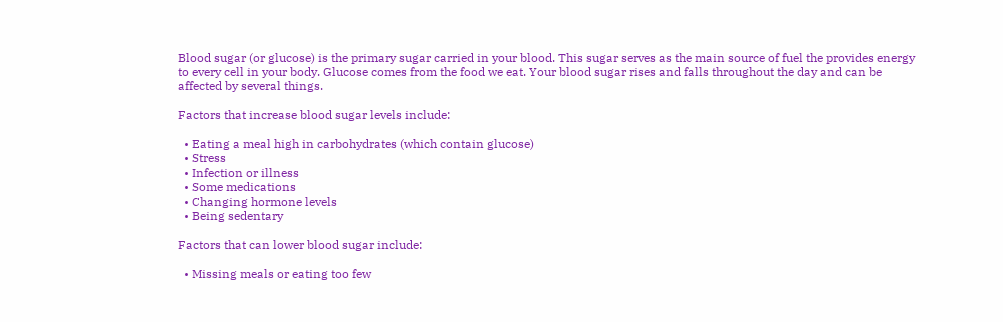Blood sugar (or glucose) is the primary sugar carried in your blood. This sugar serves as the main source of fuel the provides energy to every cell in your body. Glucose comes from the food we eat. Your blood sugar rises and falls throughout the day and can be affected by several things.

Factors that increase blood sugar levels include:

  • Eating a meal high in carbohydrates (which contain glucose)
  • Stress
  • Infection or illness
  • Some medications
  • Changing hormone levels
  • Being sedentary

Factors that can lower blood sugar include:

  • Missing meals or eating too few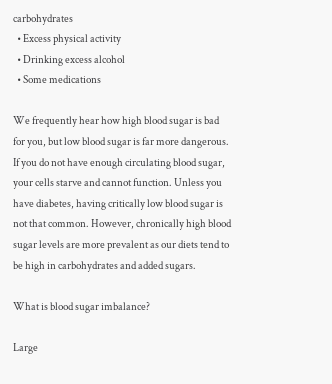carbohydrates
  • Excess physical activity
  • Drinking excess alcohol
  • Some medications

We frequently hear how high blood sugar is bad for you, but low blood sugar is far more dangerous. If you do not have enough circulating blood sugar, your cells starve and cannot function. Unless you have diabetes, having critically low blood sugar is not that common. However, chronically high blood sugar levels are more prevalent as our diets tend to be high in carbohydrates and added sugars.

What is blood sugar imbalance?

Large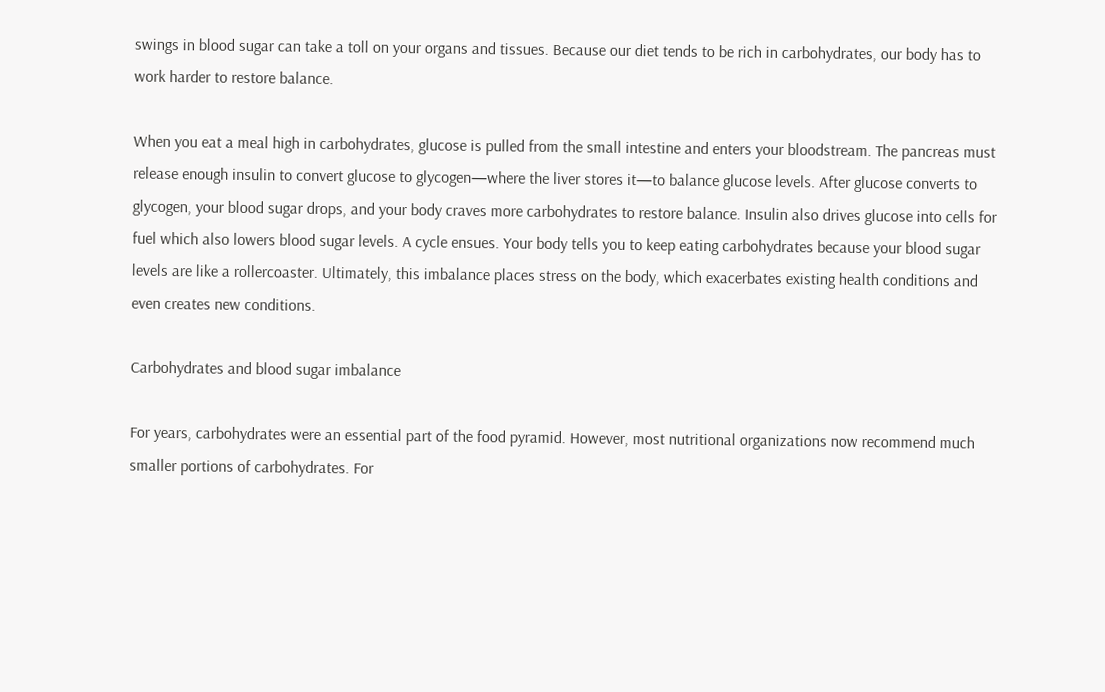swings in blood sugar can take a toll on your organs and tissues. Because our diet tends to be rich in carbohydrates, our body has to work harder to restore balance.

When you eat a meal high in carbohydrates, glucose is pulled from the small intestine and enters your bloodstream. The pancreas must release enough insulin to convert glucose to glycogen—where the liver stores it—to balance glucose levels. After glucose converts to glycogen, your blood sugar drops, and your body craves more carbohydrates to restore balance. Insulin also drives glucose into cells for fuel which also lowers blood sugar levels. A cycle ensues. Your body tells you to keep eating carbohydrates because your blood sugar levels are like a rollercoaster. Ultimately, this imbalance places stress on the body, which exacerbates existing health conditions and even creates new conditions.

Carbohydrates and blood sugar imbalance

For years, carbohydrates were an essential part of the food pyramid. However, most nutritional organizations now recommend much smaller portions of carbohydrates. For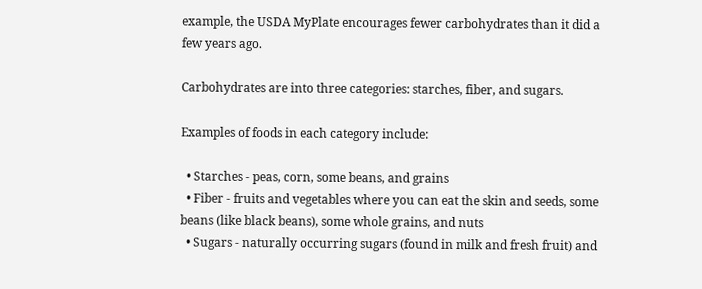example, the USDA MyPlate encourages fewer carbohydrates than it did a few years ago.

Carbohydrates are into three categories: starches, fiber, and sugars.

Examples of foods in each category include:

  • Starches - peas, corn, some beans, and grains
  • Fiber - fruits and vegetables where you can eat the skin and seeds, some beans (like black beans), some whole grains, and nuts
  • Sugars - naturally occurring sugars (found in milk and fresh fruit) and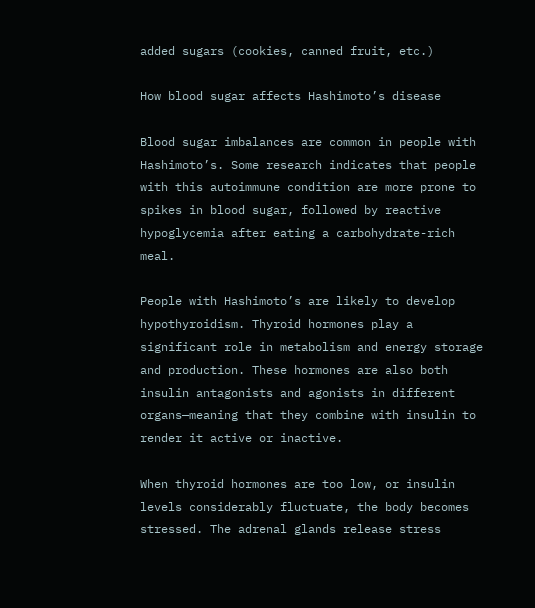added sugars (cookies, canned fruit, etc.)

How blood sugar affects Hashimoto’s disease

Blood sugar imbalances are common in people with Hashimoto’s. Some research indicates that people with this autoimmune condition are more prone to spikes in blood sugar, followed by reactive hypoglycemia after eating a carbohydrate-rich meal.

People with Hashimoto’s are likely to develop hypothyroidism. Thyroid hormones play a significant role in metabolism and energy storage and production. These hormones are also both insulin antagonists and agonists in different organs—meaning that they combine with insulin to render it active or inactive.

When thyroid hormones are too low, or insulin levels considerably fluctuate, the body becomes stressed. The adrenal glands release stress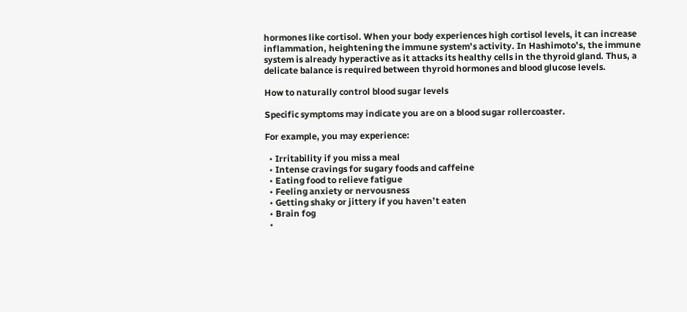hormones like cortisol. When your body experiences high cortisol levels, it can increase inflammation, heightening the immune system’s activity. In Hashimoto’s, the immune system is already hyperactive as it attacks its healthy cells in the thyroid gland. Thus, a delicate balance is required between thyroid hormones and blood glucose levels.

How to naturally control blood sugar levels

Specific symptoms may indicate you are on a blood sugar rollercoaster.

For example, you may experience:

  • Irritability if you miss a meal
  • Intense cravings for sugary foods and caffeine
  • Eating food to relieve fatigue
  • Feeling anxiety or nervousness
  • Getting shaky or jittery if you haven’t eaten
  • Brain fog
  •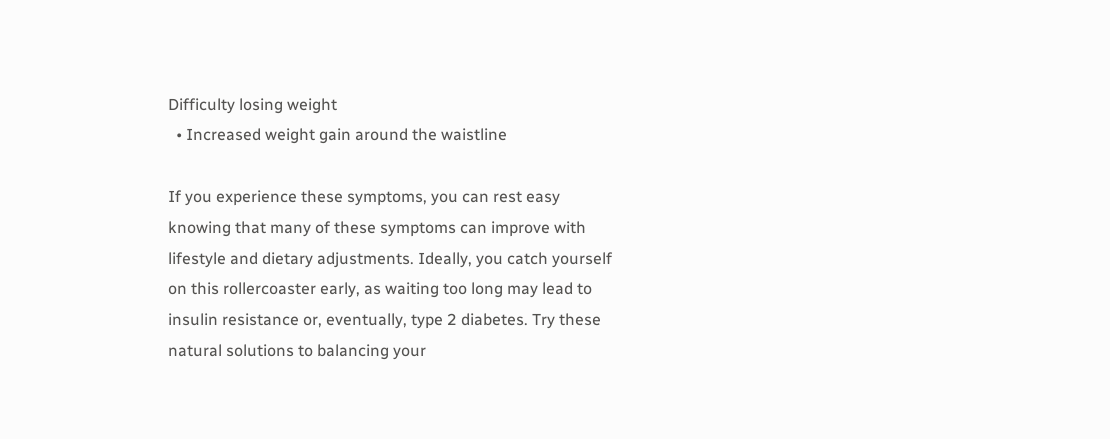Difficulty losing weight
  • Increased weight gain around the waistline

If you experience these symptoms, you can rest easy knowing that many of these symptoms can improve with lifestyle and dietary adjustments. Ideally, you catch yourself on this rollercoaster early, as waiting too long may lead to insulin resistance or, eventually, type 2 diabetes. Try these natural solutions to balancing your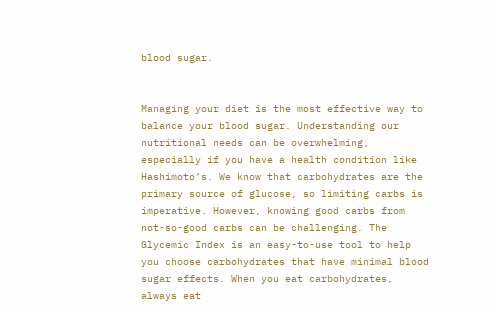blood sugar.


Managing your diet is the most effective way to balance your blood sugar. Understanding our nutritional needs can be overwhelming, especially if you have a health condition like Hashimoto’s. We know that carbohydrates are the primary source of glucose, so limiting carbs is imperative. However, knowing good carbs from not-so-good carbs can be challenging. The Glycemic Index is an easy-to-use tool to help you choose carbohydrates that have minimal blood sugar effects. When you eat carbohydrates, always eat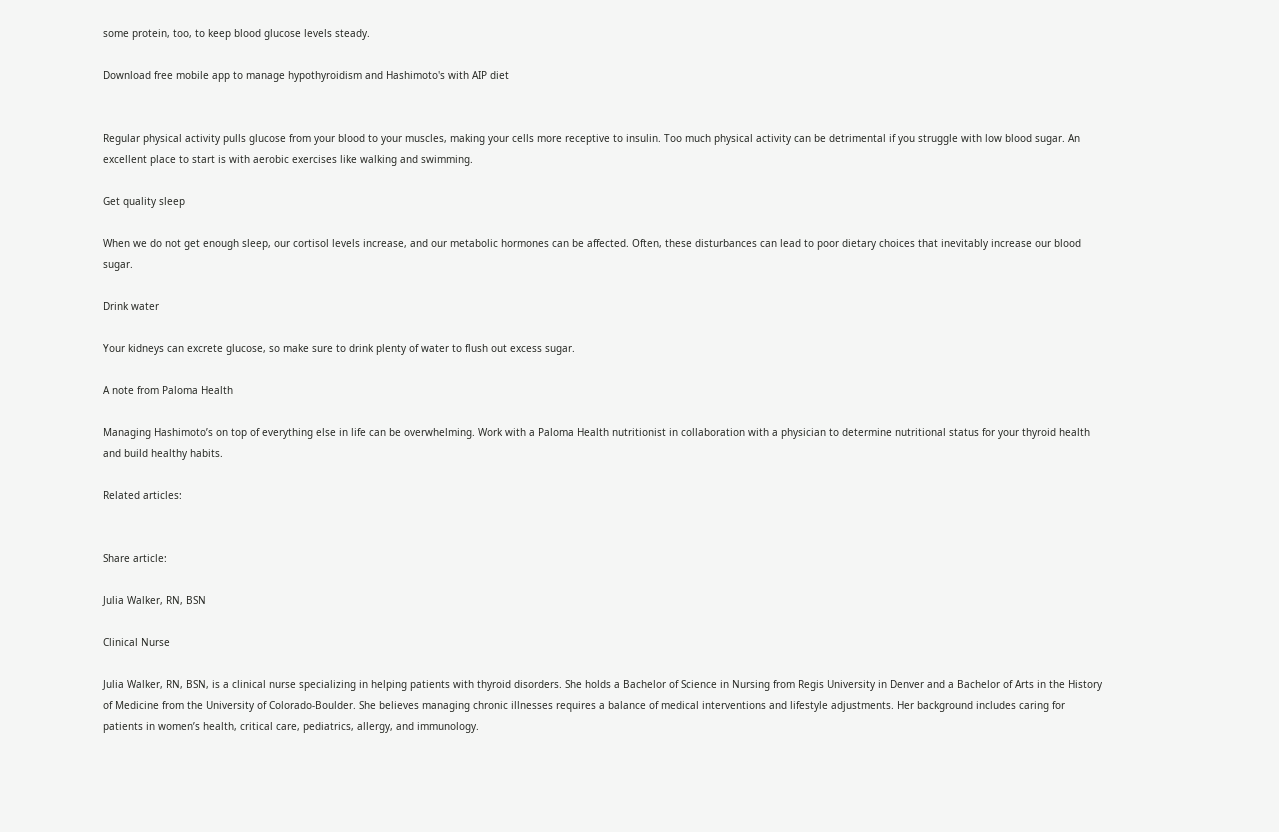some protein, too, to keep blood glucose levels steady.

Download free mobile app to manage hypothyroidism and Hashimoto's with AIP diet


Regular physical activity pulls glucose from your blood to your muscles, making your cells more receptive to insulin. Too much physical activity can be detrimental if you struggle with low blood sugar. An excellent place to start is with aerobic exercises like walking and swimming.

Get quality sleep

When we do not get enough sleep, our cortisol levels increase, and our metabolic hormones can be affected. Often, these disturbances can lead to poor dietary choices that inevitably increase our blood sugar.

Drink water

Your kidneys can excrete glucose, so make sure to drink plenty of water to flush out excess sugar.

A note from Paloma Health

Managing Hashimoto’s on top of everything else in life can be overwhelming. Work with a Paloma Health nutritionist in collaboration with a physician to determine nutritional status for your thyroid health and build healthy habits.

Related articles:


Share article:

Julia Walker, RN, BSN

Clinical Nurse

Julia Walker, RN, BSN, is a clinical nurse specializing in helping patients with thyroid disorders. She holds a Bachelor of Science in Nursing from Regis University in Denver and a Bachelor of Arts in the History of Medicine from the University of Colorado-Boulder. She believes managing chronic illnesses requires a balance of medical interventions and lifestyle adjustments. Her background includes caring for patients in women’s health, critical care, pediatrics, allergy, and immunology.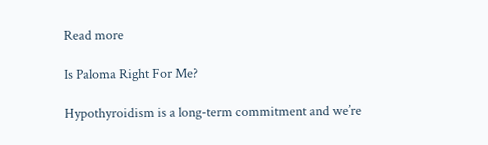Read more

Is Paloma Right For Me?

Hypothyroidism is a long-term commitment and we’re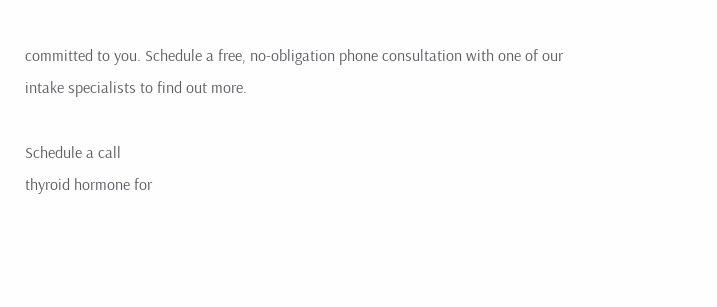committed to you. Schedule a free, no-obligation phone consultation with one of our intake specialists to find out more.

Schedule a call
thyroid hormone for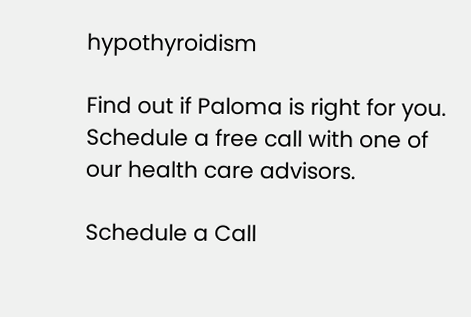hypothyroidism

Find out if Paloma is right for you. Schedule a free call with one of our health care advisors.

Schedule a Call